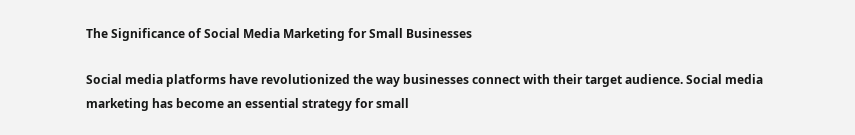The Significance of Social Media Marketing for Small Businesses

Social media platforms have revolutionized the way businesses connect with their target audience. Social media marketing has become an essential strategy for small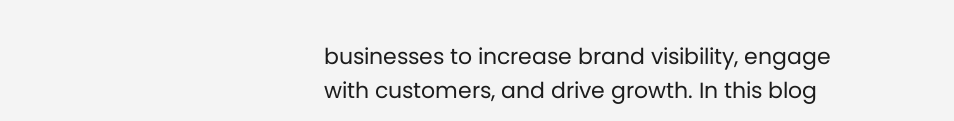businesses to increase brand visibility, engage with customers, and drive growth. In this blog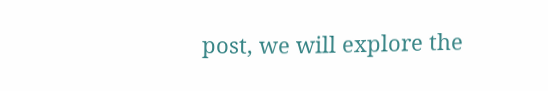post, we will explore the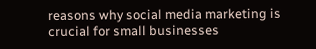reasons why social media marketing is crucial for small businesses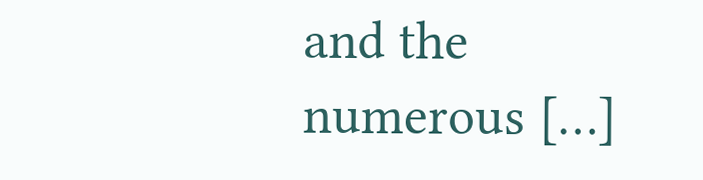and the numerous […]